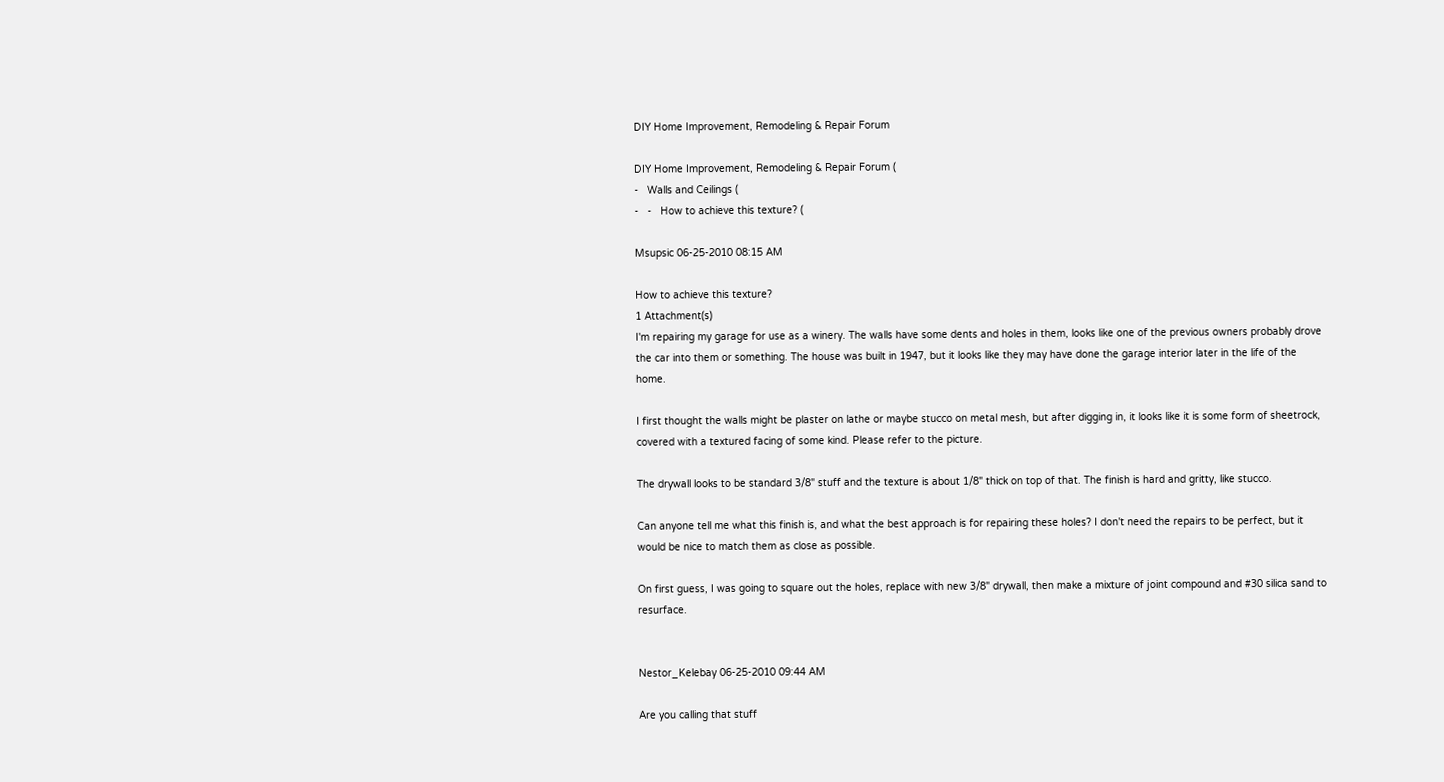DIY Home Improvement, Remodeling & Repair Forum

DIY Home Improvement, Remodeling & Repair Forum (
-   Walls and Ceilings (
-   -   How to achieve this texture? (

Msupsic 06-25-2010 08:15 AM

How to achieve this texture?
1 Attachment(s)
I'm repairing my garage for use as a winery. The walls have some dents and holes in them, looks like one of the previous owners probably drove the car into them or something. The house was built in 1947, but it looks like they may have done the garage interior later in the life of the home.

I first thought the walls might be plaster on lathe or maybe stucco on metal mesh, but after digging in, it looks like it is some form of sheetrock, covered with a textured facing of some kind. Please refer to the picture.

The drywall looks to be standard 3/8" stuff and the texture is about 1/8" thick on top of that. The finish is hard and gritty, like stucco.

Can anyone tell me what this finish is, and what the best approach is for repairing these holes? I don't need the repairs to be perfect, but it would be nice to match them as close as possible.

On first guess, I was going to square out the holes, replace with new 3/8" drywall, then make a mixture of joint compound and #30 silica sand to resurface.


Nestor_Kelebay 06-25-2010 09:44 AM

Are you calling that stuff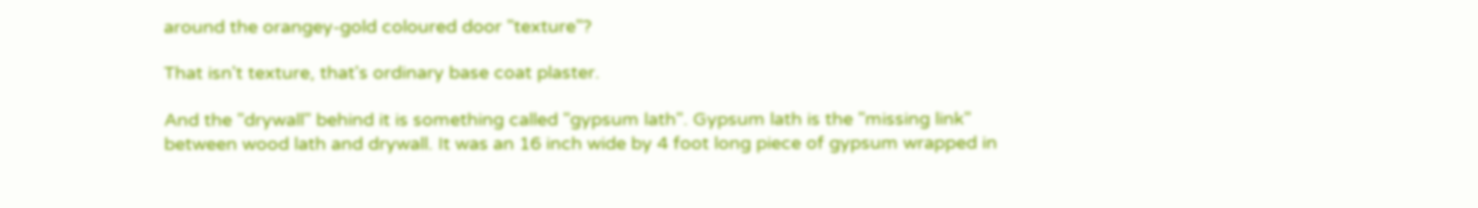around the orangey-gold coloured door "texture"?

That isn't texture, that's ordinary base coat plaster.

And the "drywall" behind it is something called "gypsum lath". Gypsum lath is the "missing link" between wood lath and drywall. It was an 16 inch wide by 4 foot long piece of gypsum wrapped in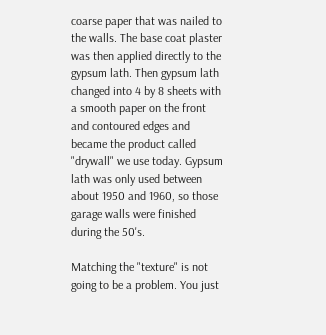coarse paper that was nailed to the walls. The base coat plaster was then applied directly to the gypsum lath. Then gypsum lath changed into 4 by 8 sheets with a smooth paper on the front and contoured edges and became the product called "drywall" we use today. Gypsum lath was only used between about 1950 and 1960, so those garage walls were finished during the 50's.

Matching the "texture" is not going to be a problem. You just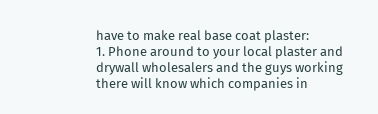have to make real base coat plaster:
1. Phone around to your local plaster and drywall wholesalers and the guys working there will know which companies in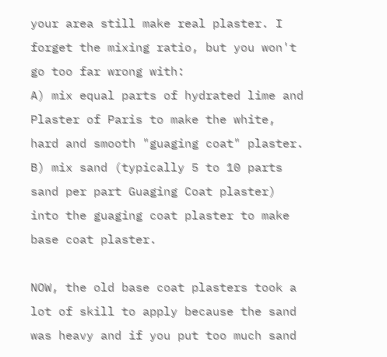your area still make real plaster. I forget the mixing ratio, but you won't go too far wrong with:
A) mix equal parts of hydrated lime and Plaster of Paris to make the white, hard and smooth "guaging coat" plaster.
B) mix sand (typically 5 to 10 parts sand per part Guaging Coat plaster) into the guaging coat plaster to make base coat plaster.

NOW, the old base coat plasters took a lot of skill to apply because the sand was heavy and if you put too much sand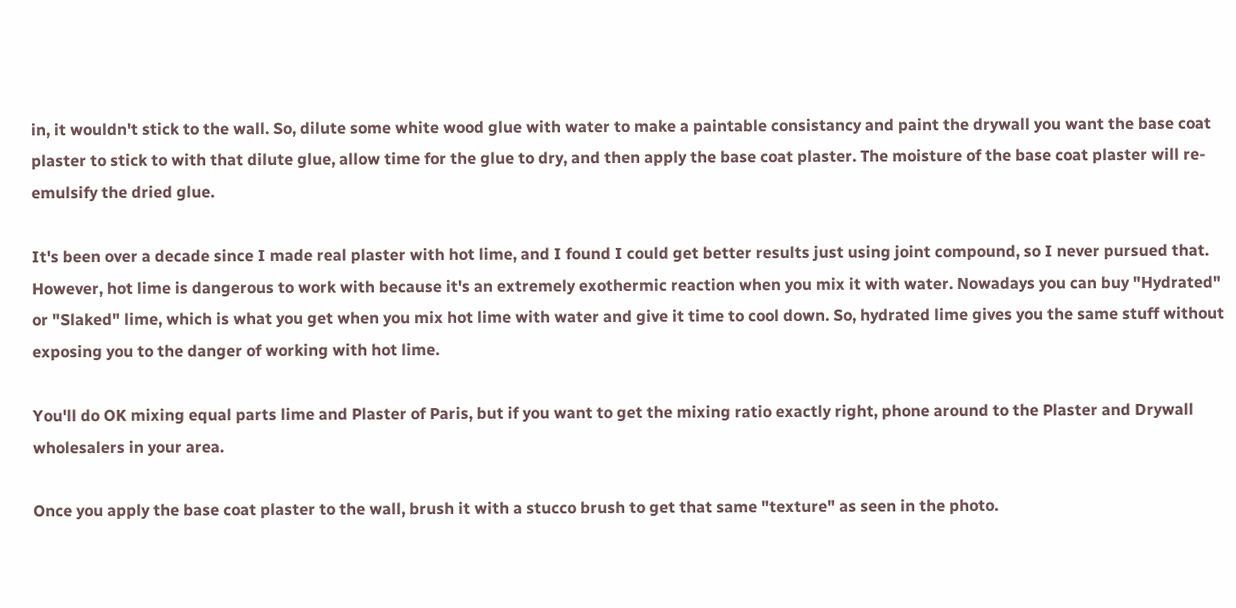in, it wouldn't stick to the wall. So, dilute some white wood glue with water to make a paintable consistancy and paint the drywall you want the base coat plaster to stick to with that dilute glue, allow time for the glue to dry, and then apply the base coat plaster. The moisture of the base coat plaster will re-emulsify the dried glue.

It's been over a decade since I made real plaster with hot lime, and I found I could get better results just using joint compound, so I never pursued that. However, hot lime is dangerous to work with because it's an extremely exothermic reaction when you mix it with water. Nowadays you can buy "Hydrated" or "Slaked" lime, which is what you get when you mix hot lime with water and give it time to cool down. So, hydrated lime gives you the same stuff without exposing you to the danger of working with hot lime.

You'll do OK mixing equal parts lime and Plaster of Paris, but if you want to get the mixing ratio exactly right, phone around to the Plaster and Drywall wholesalers in your area.

Once you apply the base coat plaster to the wall, brush it with a stucco brush to get that same "texture" as seen in the photo.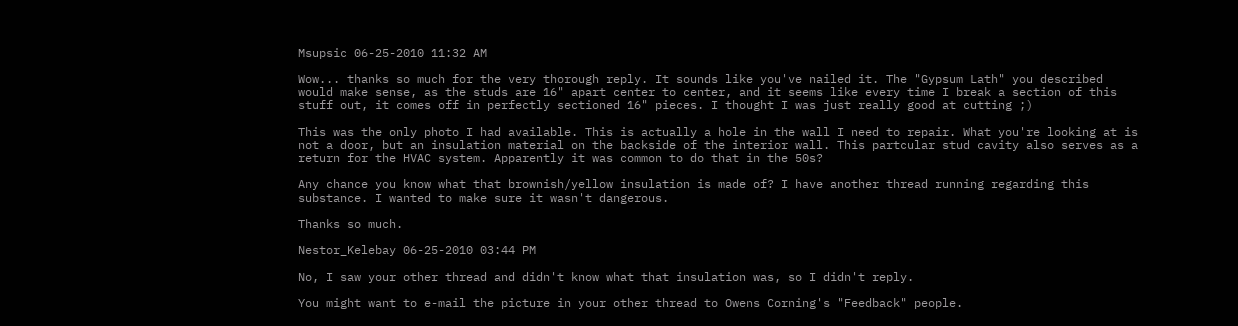Msupsic 06-25-2010 11:32 AM

Wow... thanks so much for the very thorough reply. It sounds like you've nailed it. The "Gypsum Lath" you described would make sense, as the studs are 16" apart center to center, and it seems like every time I break a section of this stuff out, it comes off in perfectly sectioned 16" pieces. I thought I was just really good at cutting ;)

This was the only photo I had available. This is actually a hole in the wall I need to repair. What you're looking at is not a door, but an insulation material on the backside of the interior wall. This partcular stud cavity also serves as a return for the HVAC system. Apparently it was common to do that in the 50s?

Any chance you know what that brownish/yellow insulation is made of? I have another thread running regarding this substance. I wanted to make sure it wasn't dangerous.

Thanks so much.

Nestor_Kelebay 06-25-2010 03:44 PM

No, I saw your other thread and didn't know what that insulation was, so I didn't reply.

You might want to e-mail the picture in your other thread to Owens Corning's "Feedback" people.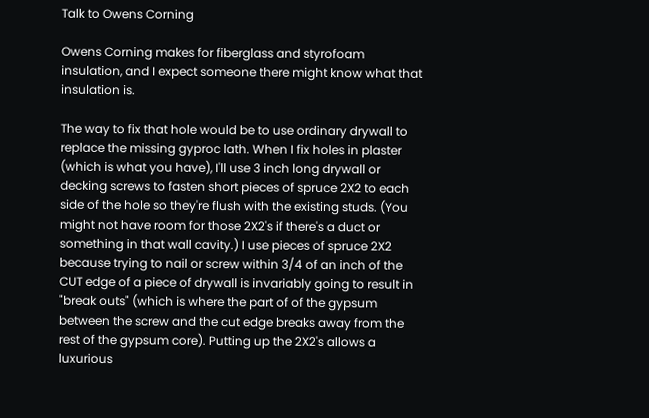Talk to Owens Corning

Owens Corning makes for fiberglass and styrofoam insulation, and I expect someone there might know what that insulation is.

The way to fix that hole would be to use ordinary drywall to replace the missing gyproc lath. When I fix holes in plaster (which is what you have), I'll use 3 inch long drywall or decking screws to fasten short pieces of spruce 2X2 to each side of the hole so they're flush with the existing studs. (You might not have room for those 2X2's if there's a duct or something in that wall cavity.) I use pieces of spruce 2X2 because trying to nail or screw within 3/4 of an inch of the CUT edge of a piece of drywall is invariably going to result in "break outs" (which is where the part of of the gypsum between the screw and the cut edge breaks away from the rest of the gypsum core). Putting up the 2X2's allows a luxurious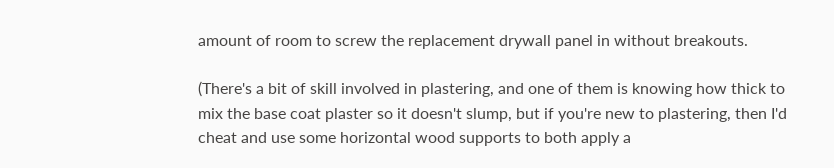amount of room to screw the replacement drywall panel in without breakouts.

(There's a bit of skill involved in plastering, and one of them is knowing how thick to mix the base coat plaster so it doesn't slump, but if you're new to plastering, then I'd cheat and use some horizontal wood supports to both apply a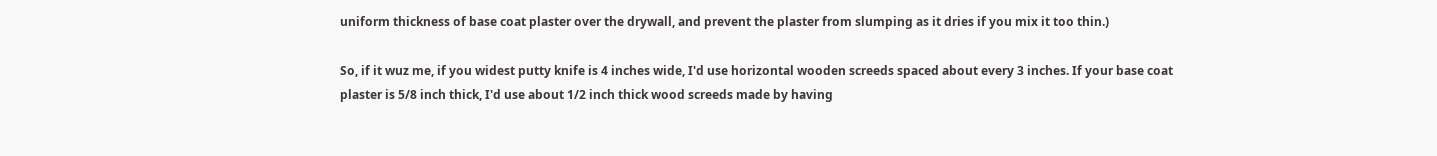uniform thickness of base coat plaster over the drywall, and prevent the plaster from slumping as it dries if you mix it too thin.)

So, if it wuz me, if you widest putty knife is 4 inches wide, I'd use horizontal wooden screeds spaced about every 3 inches. If your base coat plaster is 5/8 inch thick, I'd use about 1/2 inch thick wood screeds made by having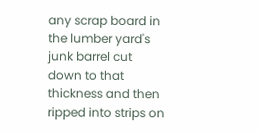any scrap board in the lumber yard's junk barrel cut down to that thickness and then ripped into strips on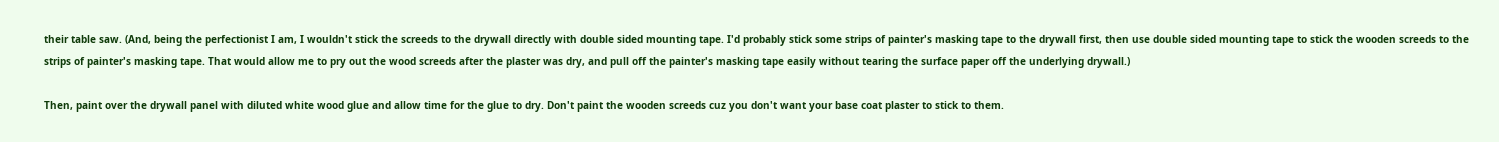their table saw. (And, being the perfectionist I am, I wouldn't stick the screeds to the drywall directly with double sided mounting tape. I'd probably stick some strips of painter's masking tape to the drywall first, then use double sided mounting tape to stick the wooden screeds to the strips of painter's masking tape. That would allow me to pry out the wood screeds after the plaster was dry, and pull off the painter's masking tape easily without tearing the surface paper off the underlying drywall.)

Then, paint over the drywall panel with diluted white wood glue and allow time for the glue to dry. Don't paint the wooden screeds cuz you don't want your base coat plaster to stick to them.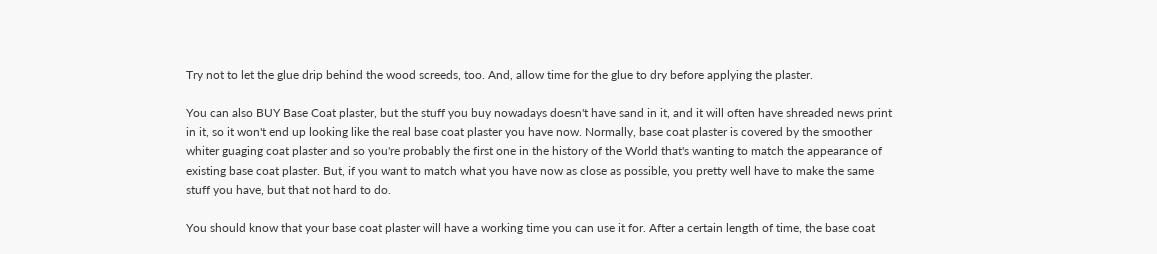Try not to let the glue drip behind the wood screeds, too. And, allow time for the glue to dry before applying the plaster.

You can also BUY Base Coat plaster, but the stuff you buy nowadays doesn't have sand in it, and it will often have shreaded news print in it, so it won't end up looking like the real base coat plaster you have now. Normally, base coat plaster is covered by the smoother whiter guaging coat plaster and so you're probably the first one in the history of the World that's wanting to match the appearance of existing base coat plaster. But, if you want to match what you have now as close as possible, you pretty well have to make the same stuff you have, but that not hard to do.

You should know that your base coat plaster will have a working time you can use it for. After a certain length of time, the base coat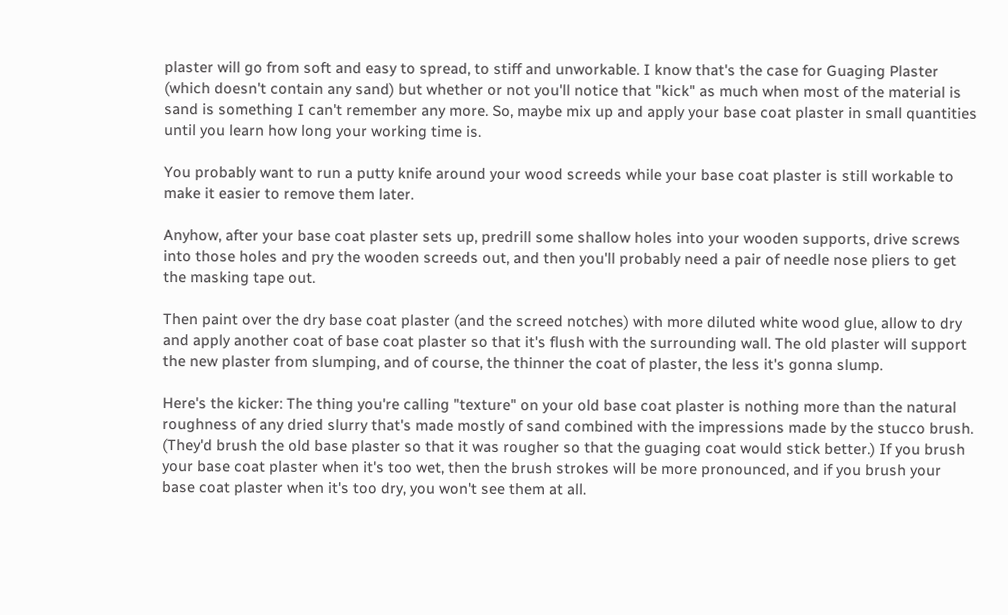plaster will go from soft and easy to spread, to stiff and unworkable. I know that's the case for Guaging Plaster (which doesn't contain any sand) but whether or not you'll notice that "kick" as much when most of the material is sand is something I can't remember any more. So, maybe mix up and apply your base coat plaster in small quantities until you learn how long your working time is.

You probably want to run a putty knife around your wood screeds while your base coat plaster is still workable to make it easier to remove them later.

Anyhow, after your base coat plaster sets up, predrill some shallow holes into your wooden supports, drive screws into those holes and pry the wooden screeds out, and then you'll probably need a pair of needle nose pliers to get the masking tape out.

Then paint over the dry base coat plaster (and the screed notches) with more diluted white wood glue, allow to dry and apply another coat of base coat plaster so that it's flush with the surrounding wall. The old plaster will support the new plaster from slumping, and of course, the thinner the coat of plaster, the less it's gonna slump.

Here's the kicker: The thing you're calling "texture" on your old base coat plaster is nothing more than the natural roughness of any dried slurry that's made mostly of sand combined with the impressions made by the stucco brush. (They'd brush the old base plaster so that it was rougher so that the guaging coat would stick better.) If you brush your base coat plaster when it's too wet, then the brush strokes will be more pronounced, and if you brush your base coat plaster when it's too dry, you won't see them at all.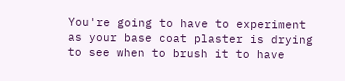You're going to have to experiment as your base coat plaster is drying to see when to brush it to have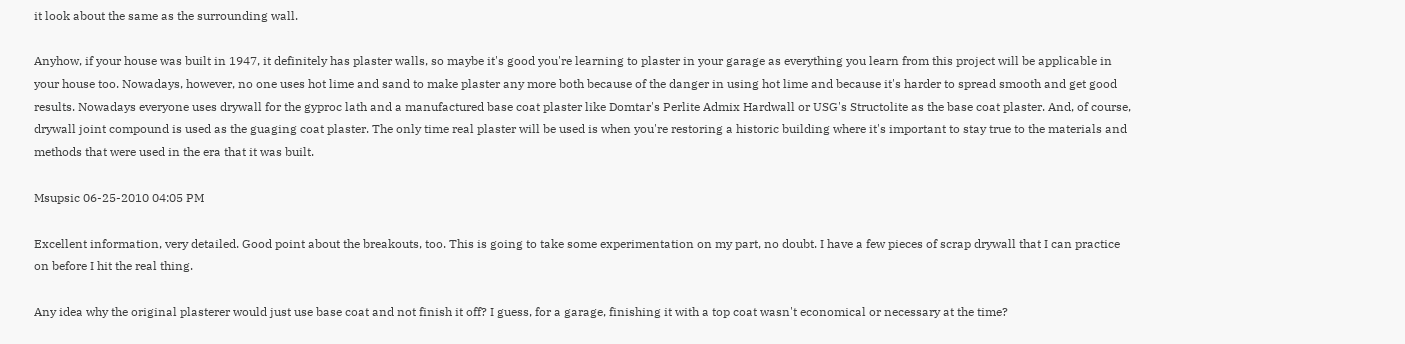it look about the same as the surrounding wall.

Anyhow, if your house was built in 1947, it definitely has plaster walls, so maybe it's good you're learning to plaster in your garage as everything you learn from this project will be applicable in your house too. Nowadays, however, no one uses hot lime and sand to make plaster any more both because of the danger in using hot lime and because it's harder to spread smooth and get good results. Nowadays everyone uses drywall for the gyproc lath and a manufactured base coat plaster like Domtar's Perlite Admix Hardwall or USG's Structolite as the base coat plaster. And, of course, drywall joint compound is used as the guaging coat plaster. The only time real plaster will be used is when you're restoring a historic building where it's important to stay true to the materials and methods that were used in the era that it was built.

Msupsic 06-25-2010 04:05 PM

Excellent information, very detailed. Good point about the breakouts, too. This is going to take some experimentation on my part, no doubt. I have a few pieces of scrap drywall that I can practice on before I hit the real thing.

Any idea why the original plasterer would just use base coat and not finish it off? I guess, for a garage, finishing it with a top coat wasn't economical or necessary at the time?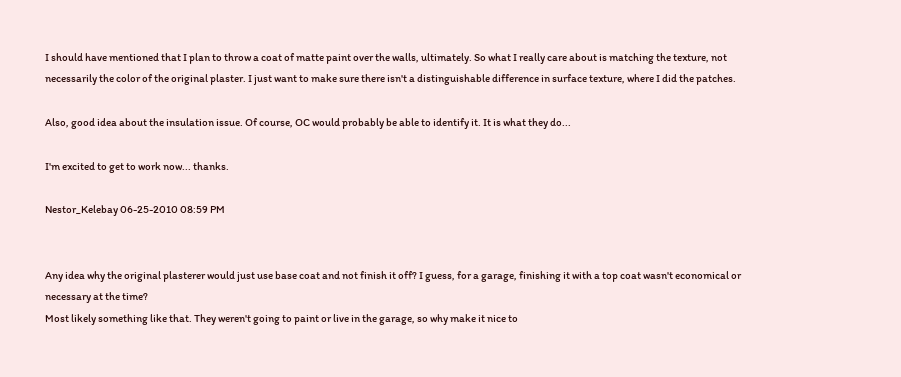I should have mentioned that I plan to throw a coat of matte paint over the walls, ultimately. So what I really care about is matching the texture, not necessarily the color of the original plaster. I just want to make sure there isn't a distinguishable difference in surface texture, where I did the patches.

Also, good idea about the insulation issue. Of course, OC would probably be able to identify it. It is what they do...

I'm excited to get to work now... thanks.

Nestor_Kelebay 06-25-2010 08:59 PM


Any idea why the original plasterer would just use base coat and not finish it off? I guess, for a garage, finishing it with a top coat wasn't economical or necessary at the time?
Most likely something like that. They weren't going to paint or live in the garage, so why make it nice to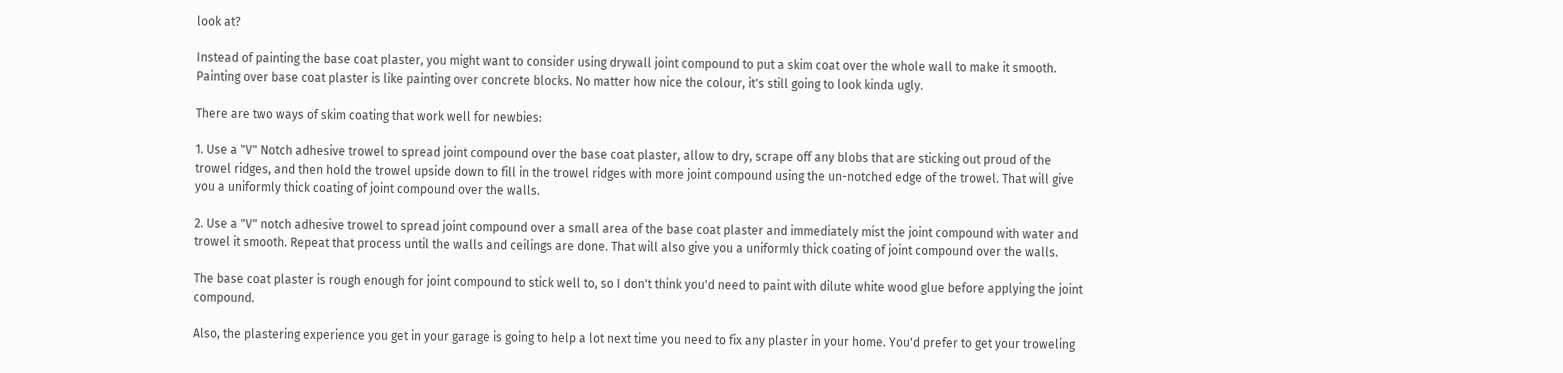look at?

Instead of painting the base coat plaster, you might want to consider using drywall joint compound to put a skim coat over the whole wall to make it smooth. Painting over base coat plaster is like painting over concrete blocks. No matter how nice the colour, it's still going to look kinda ugly.

There are two ways of skim coating that work well for newbies:

1. Use a "V" Notch adhesive trowel to spread joint compound over the base coat plaster, allow to dry, scrape off any blobs that are sticking out proud of the trowel ridges, and then hold the trowel upside down to fill in the trowel ridges with more joint compound using the un-notched edge of the trowel. That will give you a uniformly thick coating of joint compound over the walls.

2. Use a "V" notch adhesive trowel to spread joint compound over a small area of the base coat plaster and immediately mist the joint compound with water and trowel it smooth. Repeat that process until the walls and ceilings are done. That will also give you a uniformly thick coating of joint compound over the walls.

The base coat plaster is rough enough for joint compound to stick well to, so I don't think you'd need to paint with dilute white wood glue before applying the joint compound.

Also, the plastering experience you get in your garage is going to help a lot next time you need to fix any plaster in your home. You'd prefer to get your troweling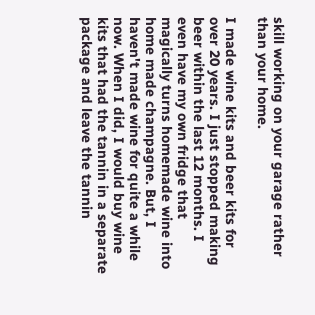skill working on your garage rather than your home.

I made wine kits and beer kits for over 20 years. I just stopped making beer within the last 12 months. I even have my own fridge that magically turns homemade wine into home made champagne. But, I haven't made wine for quite a while now. When I did, I would buy wine kits that had the tannin in a separate package and leave the tannin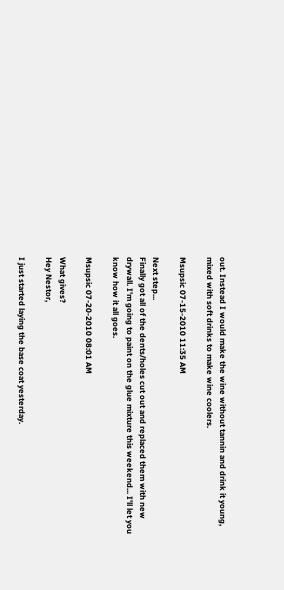out. Instead I would make the wine without tannin and drink it young, mixed with soft drinks to make wine coolers.

Msupsic 07-15-2010 11:35 AM

Next step...
Finally got all of the dents/holes cut out and replaced them with new drywall. I'm going to paint on the glue mixture this weekend... I'll let you know how it all goes.

Msupsic 07-20-2010 08:01 AM

What gives?
Hey Nestor,

I just started laying the base coat yesterday.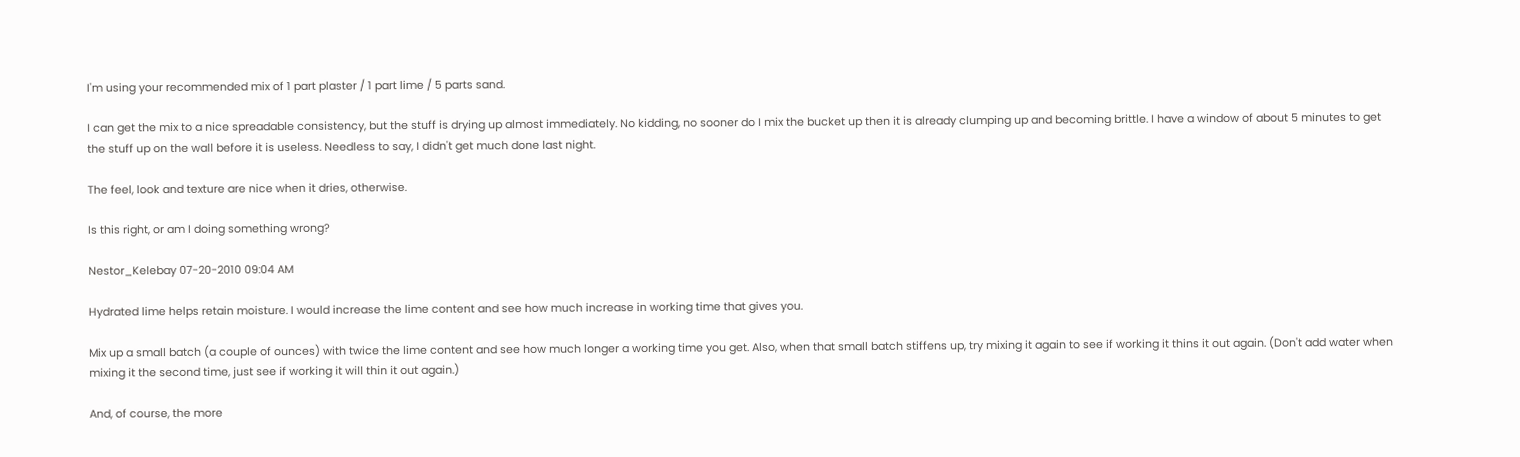I'm using your recommended mix of 1 part plaster / 1 part lime / 5 parts sand.

I can get the mix to a nice spreadable consistency, but the stuff is drying up almost immediately. No kidding, no sooner do I mix the bucket up then it is already clumping up and becoming brittle. I have a window of about 5 minutes to get the stuff up on the wall before it is useless. Needless to say, I didn't get much done last night.

The feel, look and texture are nice when it dries, otherwise.

Is this right, or am I doing something wrong?

Nestor_Kelebay 07-20-2010 09:04 AM

Hydrated lime helps retain moisture. I would increase the lime content and see how much increase in working time that gives you.

Mix up a small batch (a couple of ounces) with twice the lime content and see how much longer a working time you get. Also, when that small batch stiffens up, try mixing it again to see if working it thins it out again. (Don't add water when mixing it the second time, just see if working it will thin it out again.)

And, of course, the more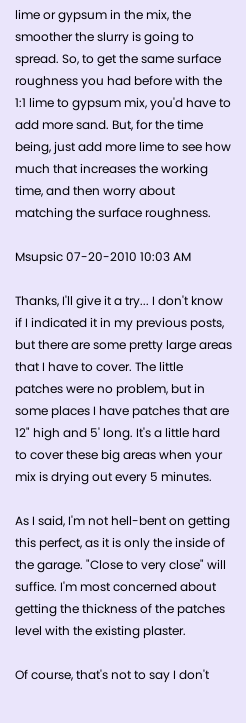lime or gypsum in the mix, the smoother the slurry is going to spread. So, to get the same surface roughness you had before with the 1:1 lime to gypsum mix, you'd have to add more sand. But, for the time being, just add more lime to see how much that increases the working time, and then worry about matching the surface roughness.

Msupsic 07-20-2010 10:03 AM

Thanks, I'll give it a try... I don't know if I indicated it in my previous posts, but there are some pretty large areas that I have to cover. The little patches were no problem, but in some places I have patches that are 12" high and 5' long. It's a little hard to cover these big areas when your mix is drying out every 5 minutes.

As I said, I'm not hell-bent on getting this perfect, as it is only the inside of the garage. "Close to very close" will suffice. I'm most concerned about getting the thickness of the patches level with the existing plaster.

Of course, that's not to say I don't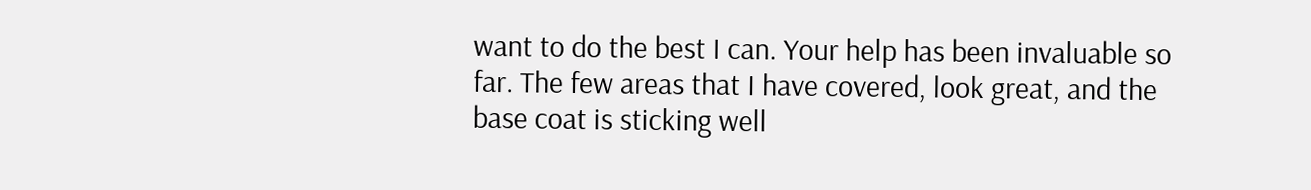want to do the best I can. Your help has been invaluable so far. The few areas that I have covered, look great, and the base coat is sticking well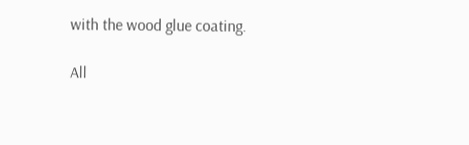with the wood glue coating.

All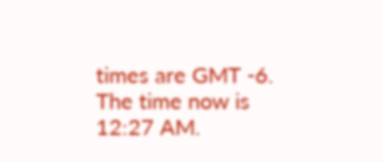times are GMT -6. The time now is 12:27 AM.